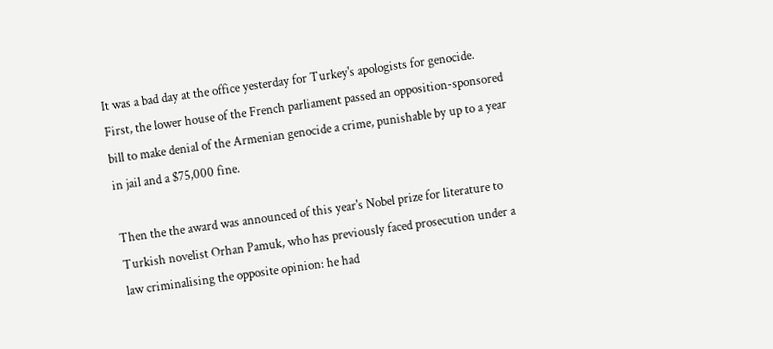It was a bad day at the office yesterday for Turkey's apologists for genocide. First, the lower house of the French parliament passed an opposition-sponsored bill to make denial of the Armenian genocide a crime, punishable by up to a year in jail and a $75,000 fine.

Then the the award was announced of this year's Nobel prize for literature to Turkish novelist Orhan Pamuk, who has previously faced prosecution under a law criminalising the opposite opinion: he had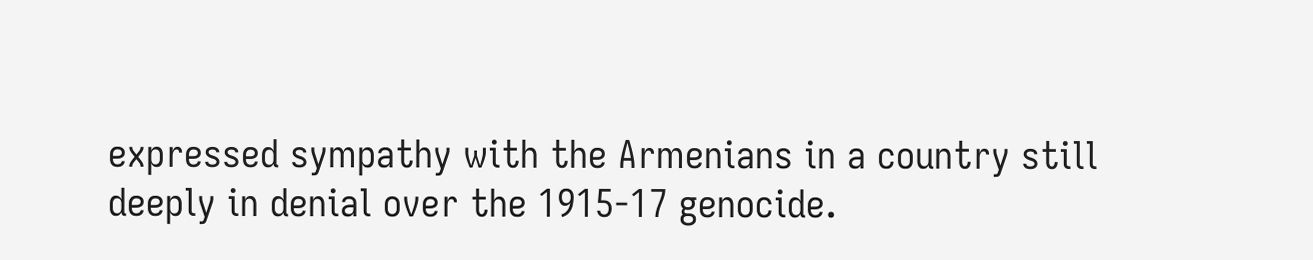expressed sympathy with the Armenians in a country still deeply in denial over the 1915-17 genocide.